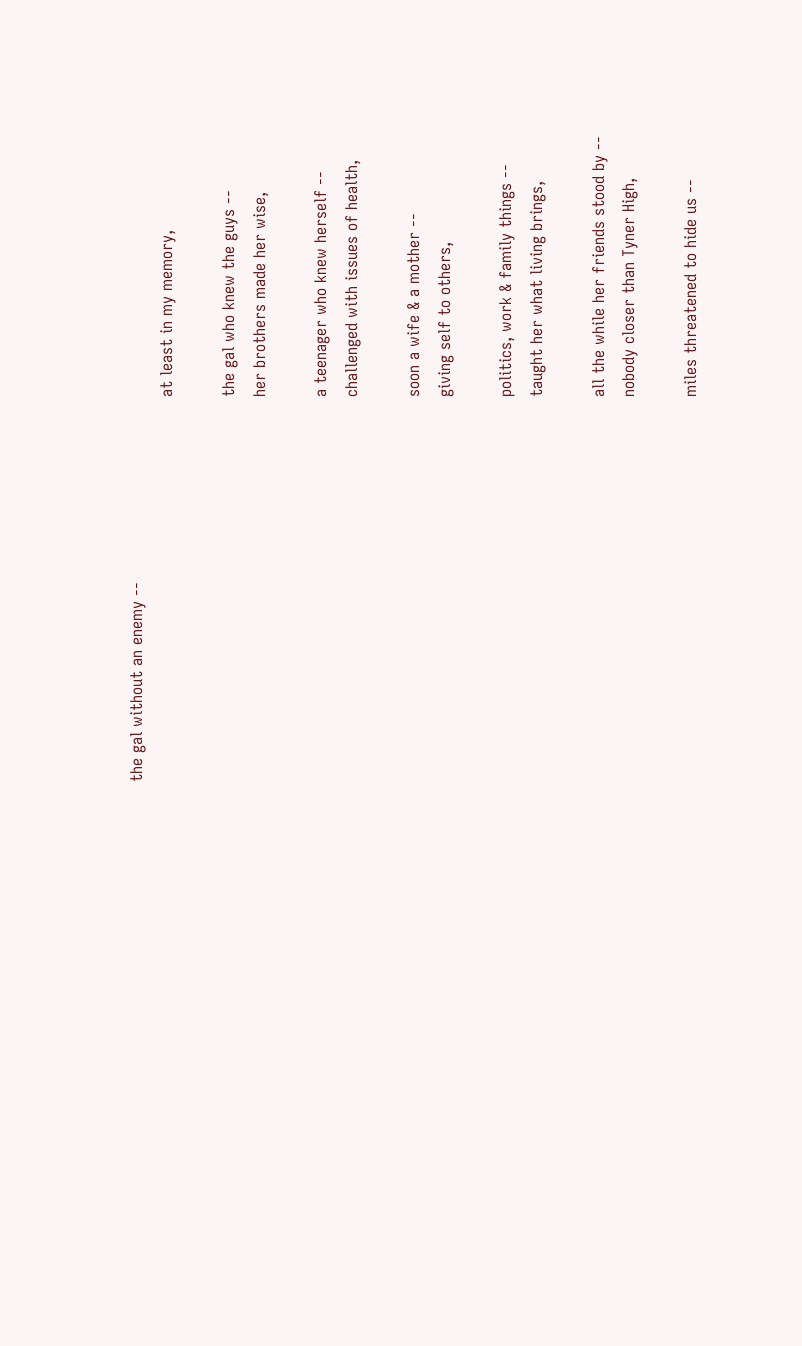the gal without an enemy --
                                                                             at least in my memory,

                                                                             the gal who knew the guys --
                                                                             her brothers made her wise,

                                                                             a teenager who knew herself --
                                                                             challenged with issues of health,

                                                                             soon a wife & a mother --
                                                                             giving self to others,

                                                                             politics, work & family things --
                                                                             taught her what living brings,

                                                                             all the while her friends stood by --
                                                                             nobody closer than Tyner High,

                                                                             miles threatened to hide us --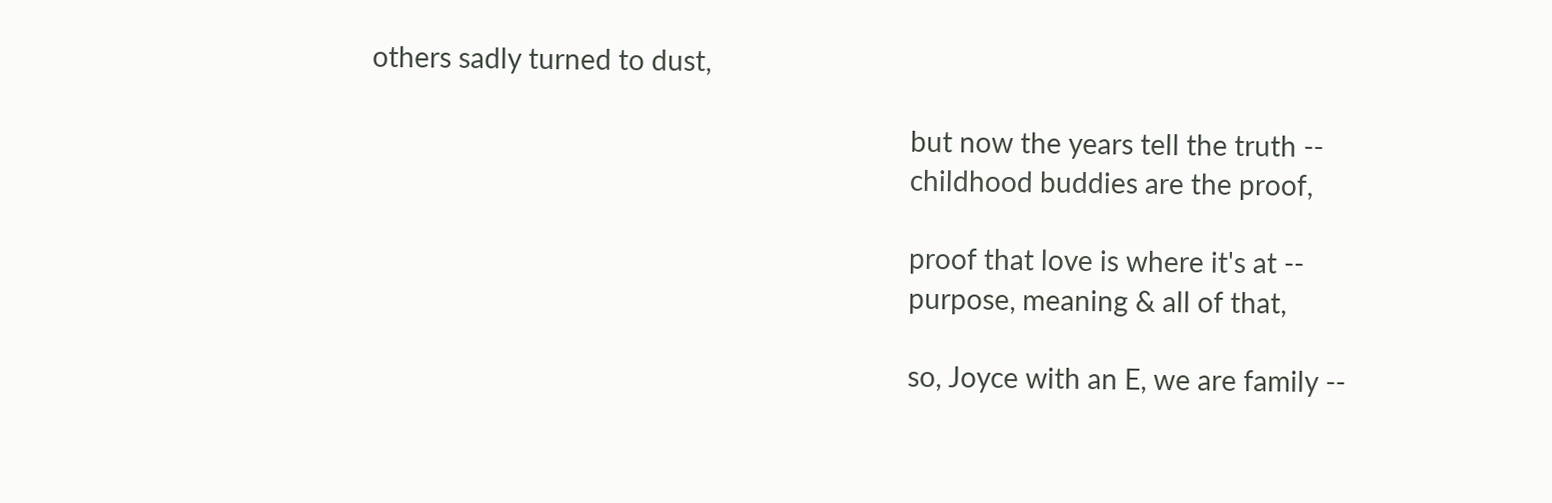others sadly turned to dust,

                                                                             but now the years tell the truth --
                                                                             childhood buddies are the proof,

                                                                             proof that love is where it's at --
                                                                             purpose, meaning & all of that,

                                                                             so, Joyce with an E, we are family --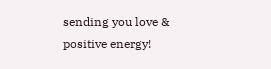sending you love & positive energy!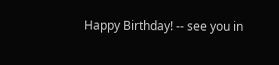Happy Birthday! -- see you in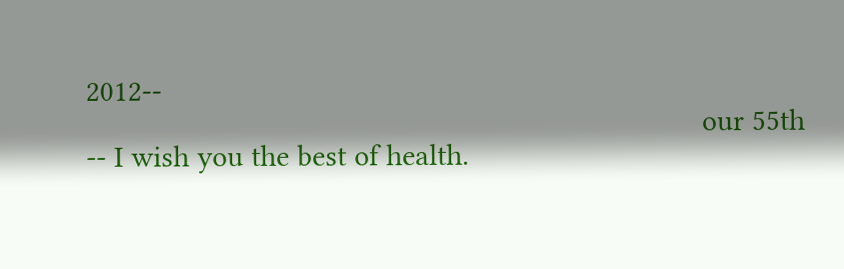2012--
                                                                             our 55th -- I wish you the best of health.